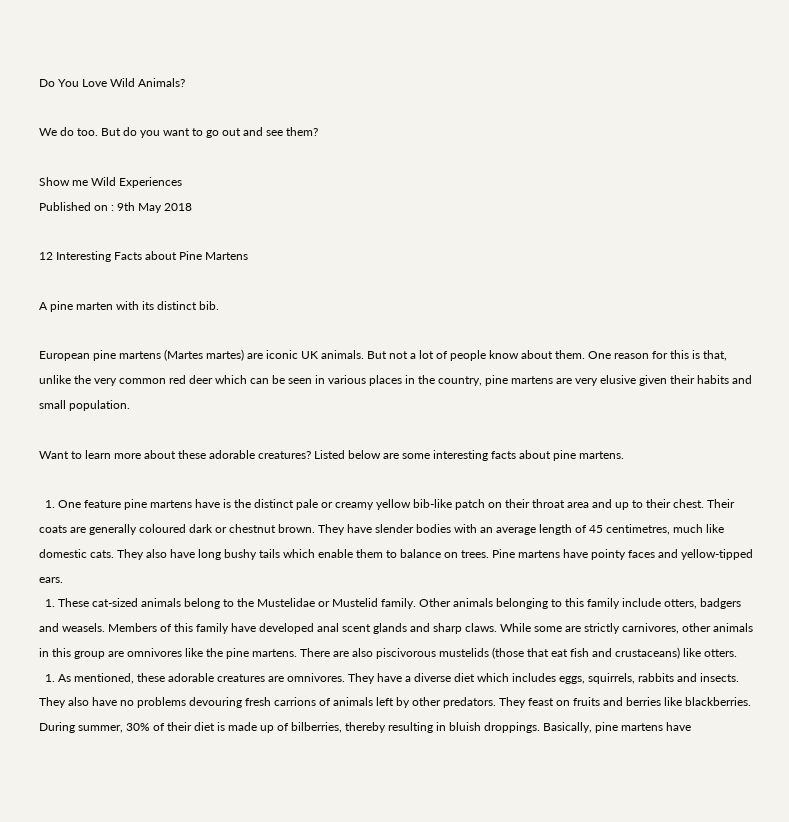Do You Love Wild Animals?

We do too. But do you want to go out and see them?

Show me Wild Experiences
Published on : 9th May 2018

12 Interesting Facts about Pine Martens

A pine marten with its distinct bib.

European pine martens (Martes martes) are iconic UK animals. But not a lot of people know about them. One reason for this is that, unlike the very common red deer which can be seen in various places in the country, pine martens are very elusive given their habits and small population.

Want to learn more about these adorable creatures? Listed below are some interesting facts about pine martens.

  1. One feature pine martens have is the distinct pale or creamy yellow bib-like patch on their throat area and up to their chest. Their coats are generally coloured dark or chestnut brown. They have slender bodies with an average length of 45 centimetres, much like domestic cats. They also have long bushy tails which enable them to balance on trees. Pine martens have pointy faces and yellow-tipped ears.
  1. These cat-sized animals belong to the Mustelidae or Mustelid family. Other animals belonging to this family include otters, badgers and weasels. Members of this family have developed anal scent glands and sharp claws. While some are strictly carnivores, other animals in this group are omnivores like the pine martens. There are also piscivorous mustelids (those that eat fish and crustaceans) like otters.
  1. As mentioned, these adorable creatures are omnivores. They have a diverse diet which includes eggs, squirrels, rabbits and insects. They also have no problems devouring fresh carrions of animals left by other predators. They feast on fruits and berries like blackberries. During summer, 30% of their diet is made up of bilberries, thereby resulting in bluish droppings. Basically, pine martens have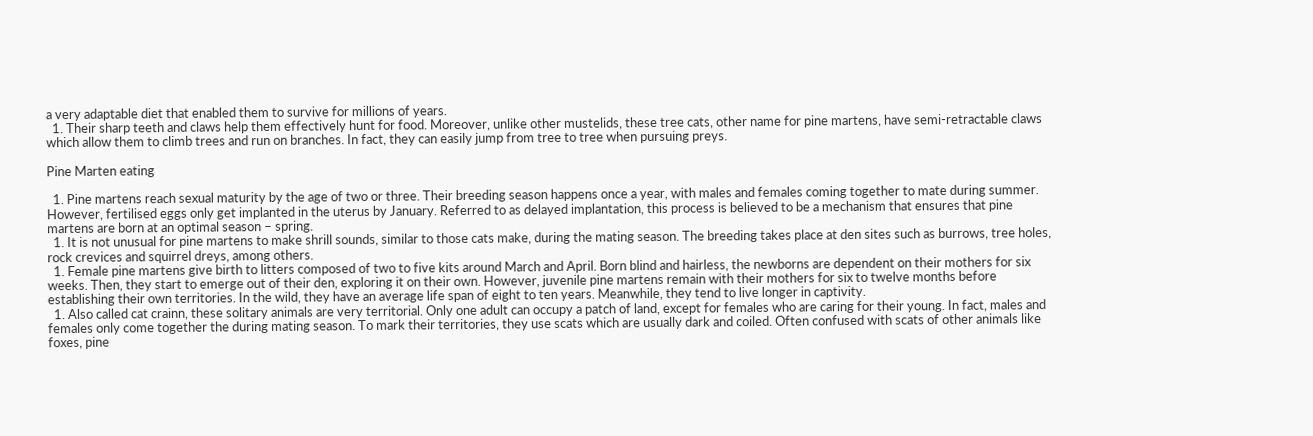a very adaptable diet that enabled them to survive for millions of years.
  1. Their sharp teeth and claws help them effectively hunt for food. Moreover, unlike other mustelids, these tree cats, other name for pine martens, have semi-retractable claws which allow them to climb trees and run on branches. In fact, they can easily jump from tree to tree when pursuing preys.

Pine Marten eating

  1. Pine martens reach sexual maturity by the age of two or three. Their breeding season happens once a year, with males and females coming together to mate during summer. However, fertilised eggs only get implanted in the uterus by January. Referred to as delayed implantation, this process is believed to be a mechanism that ensures that pine martens are born at an optimal season – spring.
  1. It is not unusual for pine martens to make shrill sounds, similar to those cats make, during the mating season. The breeding takes place at den sites such as burrows, tree holes, rock crevices and squirrel dreys, among others.
  1. Female pine martens give birth to litters composed of two to five kits around March and April. Born blind and hairless, the newborns are dependent on their mothers for six weeks. Then, they start to emerge out of their den, exploring it on their own. However, juvenile pine martens remain with their mothers for six to twelve months before establishing their own territories. In the wild, they have an average life span of eight to ten years. Meanwhile, they tend to live longer in captivity.
  1. Also called cat crainn, these solitary animals are very territorial. Only one adult can occupy a patch of land, except for females who are caring for their young. In fact, males and females only come together the during mating season. To mark their territories, they use scats which are usually dark and coiled. Often confused with scats of other animals like foxes, pine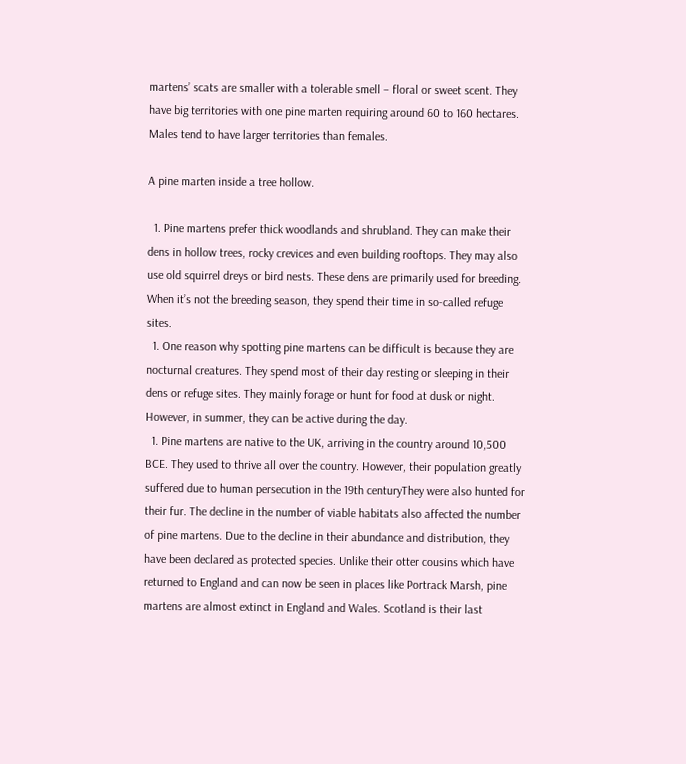martens’ scats are smaller with a tolerable smell – floral or sweet scent. They have big territories with one pine marten requiring around 60 to 160 hectares. Males tend to have larger territories than females.

A pine marten inside a tree hollow.

  1. Pine martens prefer thick woodlands and shrubland. They can make their dens in hollow trees, rocky crevices and even building rooftops. They may also use old squirrel dreys or bird nests. These dens are primarily used for breeding. When it’s not the breeding season, they spend their time in so-called refuge sites.
  1. One reason why spotting pine martens can be difficult is because they are nocturnal creatures. They spend most of their day resting or sleeping in their dens or refuge sites. They mainly forage or hunt for food at dusk or night. However, in summer, they can be active during the day.
  1. Pine martens are native to the UK, arriving in the country around 10,500 BCE. They used to thrive all over the country. However, their population greatly suffered due to human persecution in the 19th centuryThey were also hunted for their fur. The decline in the number of viable habitats also affected the number of pine martens. Due to the decline in their abundance and distribution, they have been declared as protected species. Unlike their otter cousins which have returned to England and can now be seen in places like Portrack Marsh, pine martens are almost extinct in England and Wales. Scotland is their last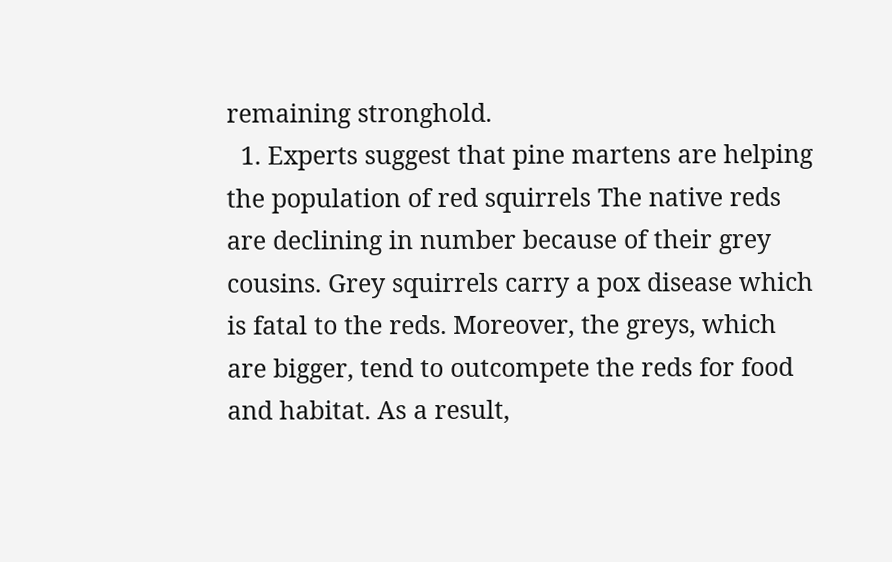remaining stronghold.
  1. Experts suggest that pine martens are helping the population of red squirrels The native reds are declining in number because of their grey cousins. Grey squirrels carry a pox disease which is fatal to the reds. Moreover, the greys, which are bigger, tend to outcompete the reds for food and habitat. As a result,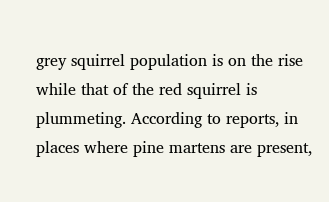grey squirrel population is on the rise while that of the red squirrel is plummeting. According to reports, in places where pine martens are present,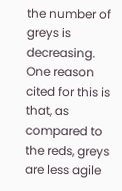the number of greys is decreasing. One reason cited for this is that, as compared to the reds, greys are less agile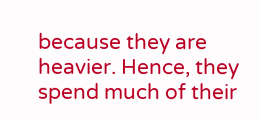because they are heavier. Hence, they spend much of their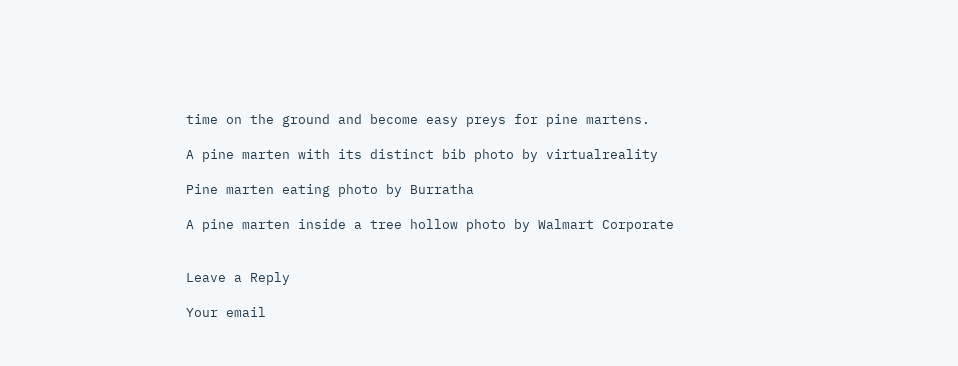time on the ground and become easy preys for pine martens.

A pine marten with its distinct bib photo by virtualreality

Pine marten eating photo by Burratha

A pine marten inside a tree hollow photo by Walmart Corporate


Leave a Reply

Your email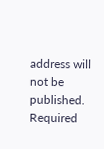address will not be published. Required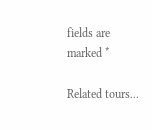fields are marked *

Related tours...